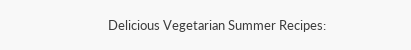Delicious Vegetarian Summer Recipes: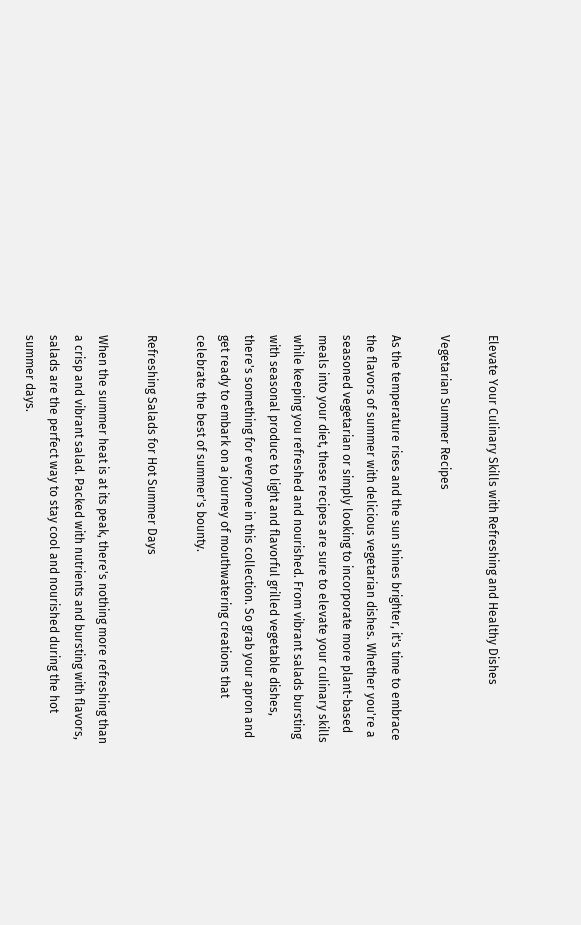Elevate Your Culinary Skills with Refreshing and Healthy Dishes

Vegetarian Summer Recipes

As the temperature rises and the sun shines brighter, it's time to embrace the flavors of summer with delicious vegetarian dishes. Whether you're a seasoned vegetarian or simply looking to incorporate more plant-based meals into your diet, these recipes are sure to elevate your culinary skills while keeping you refreshed and nourished. From vibrant salads bursting with seasonal produce to light and flavorful grilled vegetable dishes, there's something for everyone in this collection. So grab your apron and get ready to embark on a journey of mouthwatering creations that celebrate the best of summer's bounty.

Refreshing Salads for Hot Summer Days

When the summer heat is at its peak, there's nothing more refreshing than a crisp and vibrant salad. Packed with nutrients and bursting with flavors, salads are the perfect way to stay cool and nourished during the hot summer days.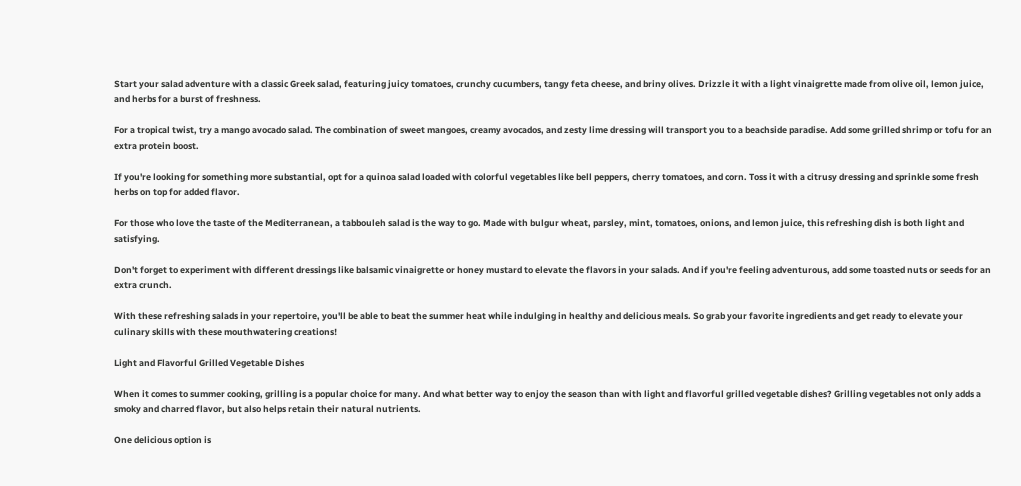Start your salad adventure with a classic Greek salad, featuring juicy tomatoes, crunchy cucumbers, tangy feta cheese, and briny olives. Drizzle it with a light vinaigrette made from olive oil, lemon juice, and herbs for a burst of freshness.

For a tropical twist, try a mango avocado salad. The combination of sweet mangoes, creamy avocados, and zesty lime dressing will transport you to a beachside paradise. Add some grilled shrimp or tofu for an extra protein boost.

If you're looking for something more substantial, opt for a quinoa salad loaded with colorful vegetables like bell peppers, cherry tomatoes, and corn. Toss it with a citrusy dressing and sprinkle some fresh herbs on top for added flavor.

For those who love the taste of the Mediterranean, a tabbouleh salad is the way to go. Made with bulgur wheat, parsley, mint, tomatoes, onions, and lemon juice, this refreshing dish is both light and satisfying.

Don't forget to experiment with different dressings like balsamic vinaigrette or honey mustard to elevate the flavors in your salads. And if you're feeling adventurous, add some toasted nuts or seeds for an extra crunch.

With these refreshing salads in your repertoire, you'll be able to beat the summer heat while indulging in healthy and delicious meals. So grab your favorite ingredients and get ready to elevate your culinary skills with these mouthwatering creations!

Light and Flavorful Grilled Vegetable Dishes

When it comes to summer cooking, grilling is a popular choice for many. And what better way to enjoy the season than with light and flavorful grilled vegetable dishes? Grilling vegetables not only adds a smoky and charred flavor, but also helps retain their natural nutrients.

One delicious option is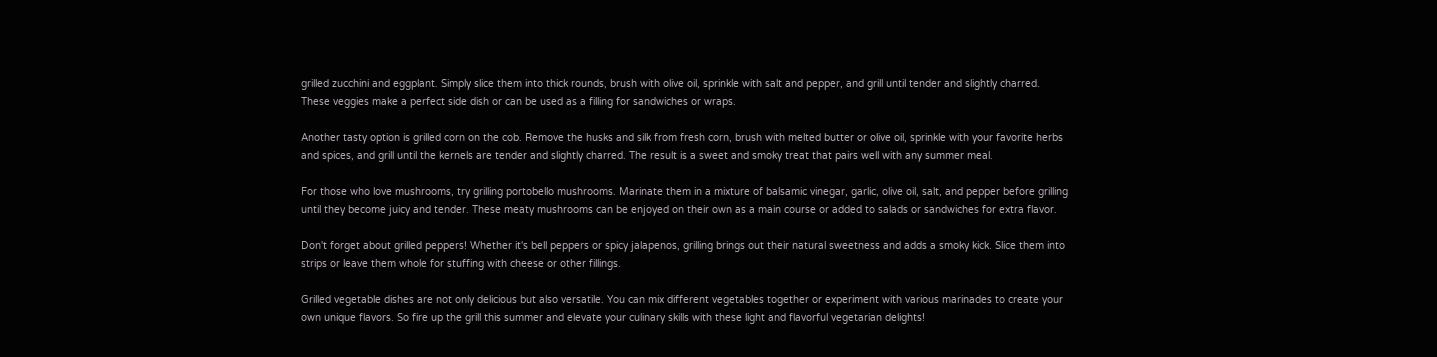grilled zucchini and eggplant. Simply slice them into thick rounds, brush with olive oil, sprinkle with salt and pepper, and grill until tender and slightly charred. These veggies make a perfect side dish or can be used as a filling for sandwiches or wraps.

Another tasty option is grilled corn on the cob. Remove the husks and silk from fresh corn, brush with melted butter or olive oil, sprinkle with your favorite herbs and spices, and grill until the kernels are tender and slightly charred. The result is a sweet and smoky treat that pairs well with any summer meal.

For those who love mushrooms, try grilling portobello mushrooms. Marinate them in a mixture of balsamic vinegar, garlic, olive oil, salt, and pepper before grilling until they become juicy and tender. These meaty mushrooms can be enjoyed on their own as a main course or added to salads or sandwiches for extra flavor.

Don't forget about grilled peppers! Whether it's bell peppers or spicy jalapenos, grilling brings out their natural sweetness and adds a smoky kick. Slice them into strips or leave them whole for stuffing with cheese or other fillings.

Grilled vegetable dishes are not only delicious but also versatile. You can mix different vegetables together or experiment with various marinades to create your own unique flavors. So fire up the grill this summer and elevate your culinary skills with these light and flavorful vegetarian delights!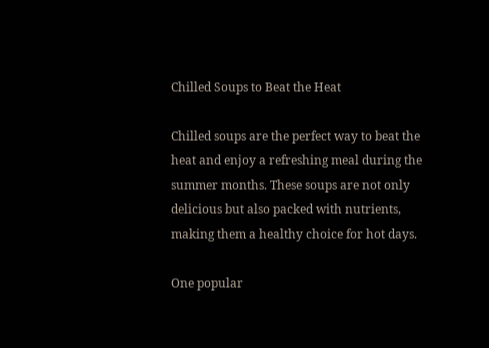Chilled Soups to Beat the Heat

Chilled soups are the perfect way to beat the heat and enjoy a refreshing meal during the summer months. These soups are not only delicious but also packed with nutrients, making them a healthy choice for hot days.

One popular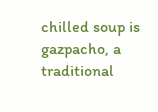chilled soup is gazpacho, a traditional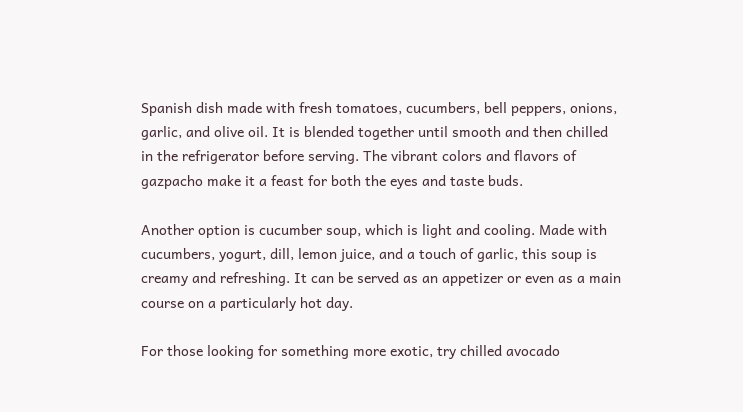Spanish dish made with fresh tomatoes, cucumbers, bell peppers, onions, garlic, and olive oil. It is blended together until smooth and then chilled in the refrigerator before serving. The vibrant colors and flavors of gazpacho make it a feast for both the eyes and taste buds.

Another option is cucumber soup, which is light and cooling. Made with cucumbers, yogurt, dill, lemon juice, and a touch of garlic, this soup is creamy and refreshing. It can be served as an appetizer or even as a main course on a particularly hot day.

For those looking for something more exotic, try chilled avocado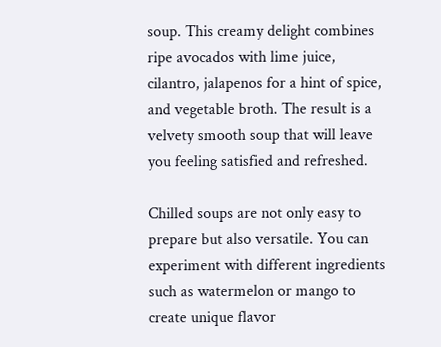soup. This creamy delight combines ripe avocados with lime juice, cilantro, jalapenos for a hint of spice, and vegetable broth. The result is a velvety smooth soup that will leave you feeling satisfied and refreshed.

Chilled soups are not only easy to prepare but also versatile. You can experiment with different ingredients such as watermelon or mango to create unique flavor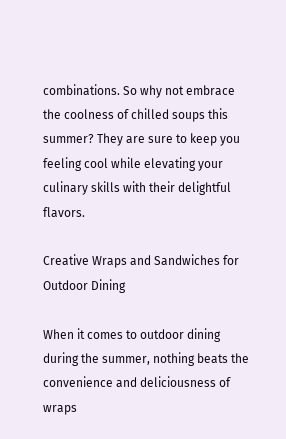combinations. So why not embrace the coolness of chilled soups this summer? They are sure to keep you feeling cool while elevating your culinary skills with their delightful flavors.

Creative Wraps and Sandwiches for Outdoor Dining

When it comes to outdoor dining during the summer, nothing beats the convenience and deliciousness of wraps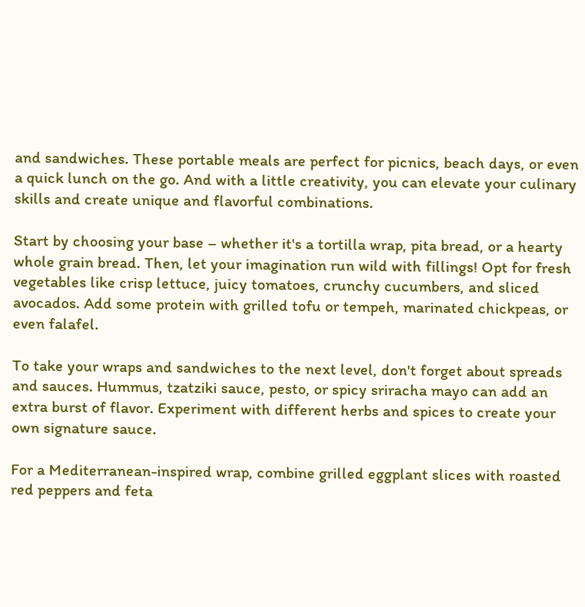and sandwiches. These portable meals are perfect for picnics, beach days, or even a quick lunch on the go. And with a little creativity, you can elevate your culinary skills and create unique and flavorful combinations.

Start by choosing your base – whether it's a tortilla wrap, pita bread, or a hearty whole grain bread. Then, let your imagination run wild with fillings! Opt for fresh vegetables like crisp lettuce, juicy tomatoes, crunchy cucumbers, and sliced avocados. Add some protein with grilled tofu or tempeh, marinated chickpeas, or even falafel.

To take your wraps and sandwiches to the next level, don't forget about spreads and sauces. Hummus, tzatziki sauce, pesto, or spicy sriracha mayo can add an extra burst of flavor. Experiment with different herbs and spices to create your own signature sauce.

For a Mediterranean-inspired wrap, combine grilled eggplant slices with roasted red peppers and feta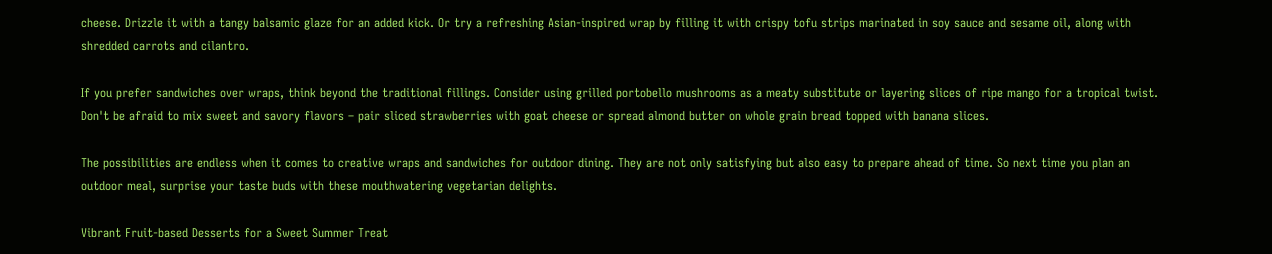cheese. Drizzle it with a tangy balsamic glaze for an added kick. Or try a refreshing Asian-inspired wrap by filling it with crispy tofu strips marinated in soy sauce and sesame oil, along with shredded carrots and cilantro.

If you prefer sandwiches over wraps, think beyond the traditional fillings. Consider using grilled portobello mushrooms as a meaty substitute or layering slices of ripe mango for a tropical twist. Don't be afraid to mix sweet and savory flavors – pair sliced strawberries with goat cheese or spread almond butter on whole grain bread topped with banana slices.

The possibilities are endless when it comes to creative wraps and sandwiches for outdoor dining. They are not only satisfying but also easy to prepare ahead of time. So next time you plan an outdoor meal, surprise your taste buds with these mouthwatering vegetarian delights.

Vibrant Fruit-based Desserts for a Sweet Summer Treat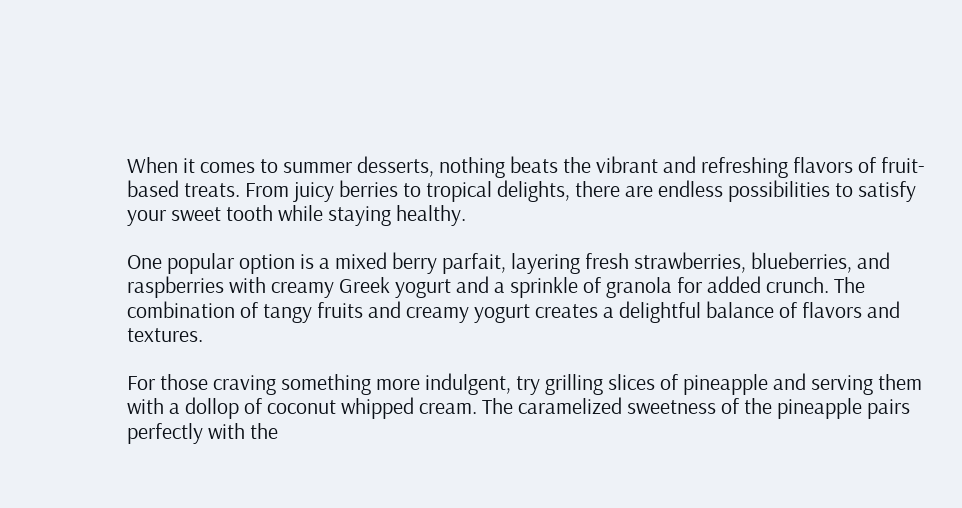When it comes to summer desserts, nothing beats the vibrant and refreshing flavors of fruit-based treats. From juicy berries to tropical delights, there are endless possibilities to satisfy your sweet tooth while staying healthy.

One popular option is a mixed berry parfait, layering fresh strawberries, blueberries, and raspberries with creamy Greek yogurt and a sprinkle of granola for added crunch. The combination of tangy fruits and creamy yogurt creates a delightful balance of flavors and textures.

For those craving something more indulgent, try grilling slices of pineapple and serving them with a dollop of coconut whipped cream. The caramelized sweetness of the pineapple pairs perfectly with the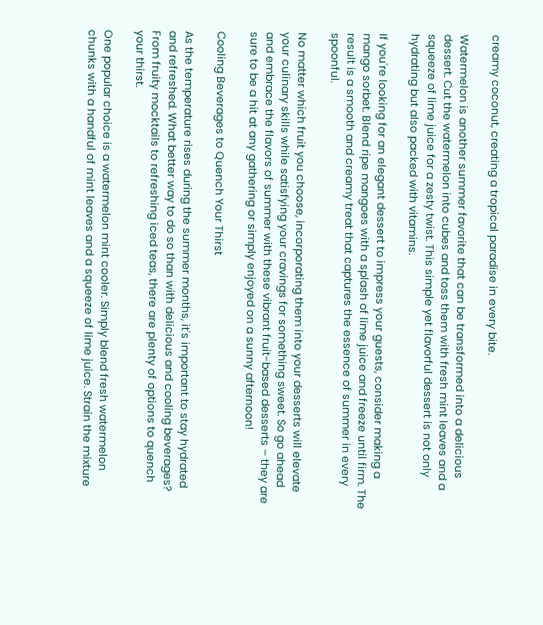creamy coconut, creating a tropical paradise in every bite.

Watermelon is another summer favorite that can be transformed into a delicious dessert. Cut the watermelon into cubes and toss them with fresh mint leaves and a squeeze of lime juice for a zesty twist. This simple yet flavorful dessert is not only hydrating but also packed with vitamins.

If you're looking for an elegant dessert to impress your guests, consider making a mango sorbet. Blend ripe mangoes with a splash of lime juice and freeze until firm. The result is a smooth and creamy treat that captures the essence of summer in every spoonful.

No matter which fruit you choose, incorporating them into your desserts will elevate your culinary skills while satisfying your cravings for something sweet. So go ahead and embrace the flavors of summer with these vibrant fruit-based desserts – they are sure to be a hit at any gathering or simply enjoyed on a sunny afternoon!

Cooling Beverages to Quench Your Thirst

As the temperature rises during the summer months, it's important to stay hydrated and refreshed. What better way to do so than with delicious and cooling beverages? From fruity mocktails to refreshing iced teas, there are plenty of options to quench your thirst.

One popular choice is a watermelon mint cooler. Simply blend fresh watermelon chunks with a handful of mint leaves and a squeeze of lime juice. Strain the mixture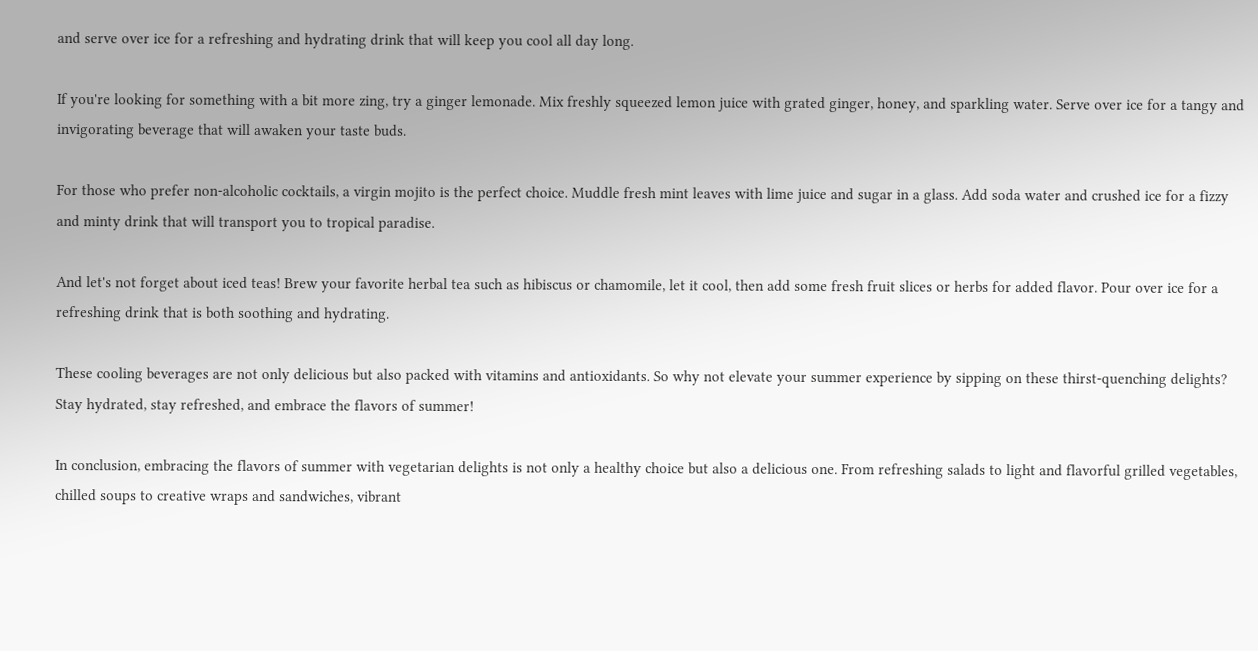and serve over ice for a refreshing and hydrating drink that will keep you cool all day long.

If you're looking for something with a bit more zing, try a ginger lemonade. Mix freshly squeezed lemon juice with grated ginger, honey, and sparkling water. Serve over ice for a tangy and invigorating beverage that will awaken your taste buds.

For those who prefer non-alcoholic cocktails, a virgin mojito is the perfect choice. Muddle fresh mint leaves with lime juice and sugar in a glass. Add soda water and crushed ice for a fizzy and minty drink that will transport you to tropical paradise.

And let's not forget about iced teas! Brew your favorite herbal tea such as hibiscus or chamomile, let it cool, then add some fresh fruit slices or herbs for added flavor. Pour over ice for a refreshing drink that is both soothing and hydrating.

These cooling beverages are not only delicious but also packed with vitamins and antioxidants. So why not elevate your summer experience by sipping on these thirst-quenching delights? Stay hydrated, stay refreshed, and embrace the flavors of summer!

In conclusion, embracing the flavors of summer with vegetarian delights is not only a healthy choice but also a delicious one. From refreshing salads to light and flavorful grilled vegetables, chilled soups to creative wraps and sandwiches, vibrant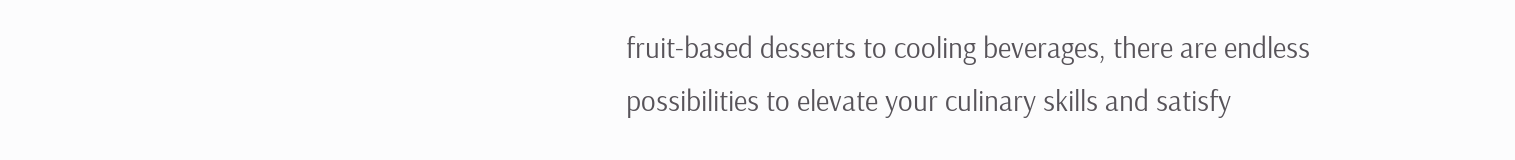fruit-based desserts to cooling beverages, there are endless possibilities to elevate your culinary skills and satisfy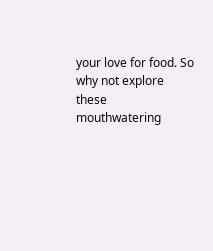your love for food. So why not explore these mouthwatering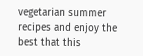vegetarian summer recipes and enjoy the best that this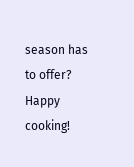season has to offer? Happy cooking!